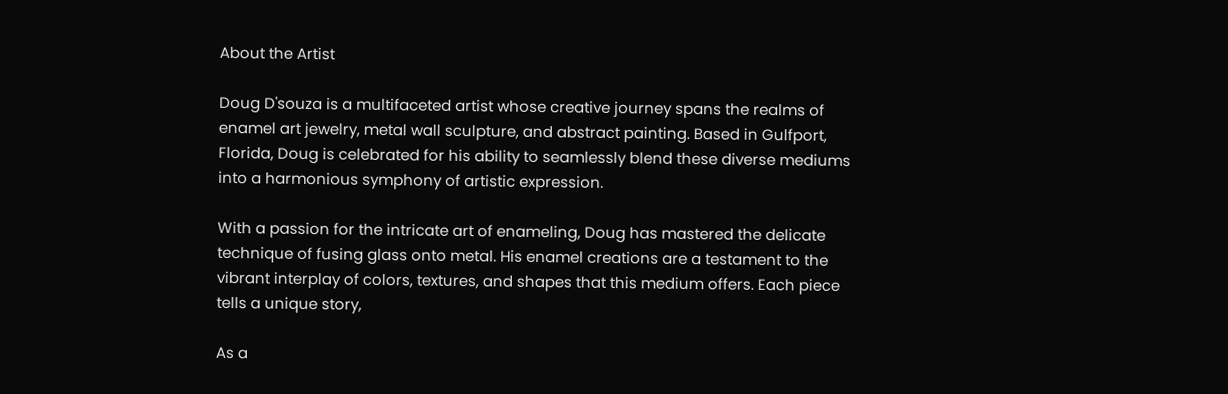About the Artist

Doug D'souza is a multifaceted artist whose creative journey spans the realms of enamel art jewelry, metal wall sculpture, and abstract painting. Based in Gulfport, Florida, Doug is celebrated for his ability to seamlessly blend these diverse mediums into a harmonious symphony of artistic expression.

With a passion for the intricate art of enameling, Doug has mastered the delicate technique of fusing glass onto metal. His enamel creations are a testament to the vibrant interplay of colors, textures, and shapes that this medium offers. Each piece tells a unique story,

As a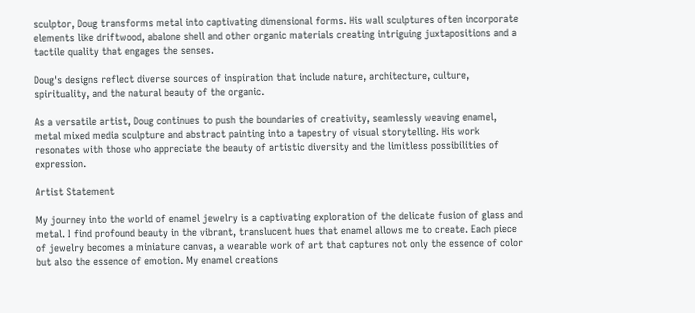sculptor, Doug transforms metal into captivating dimensional forms. His wall sculptures often incorporate elements like driftwood, abalone shell and other organic materials creating intriguing juxtapositions and a tactile quality that engages the senses.

Doug's designs reflect diverse sources of inspiration that include nature, architecture, culture, spirituality, and the natural beauty of the organic.

As a versatile artist, Doug continues to push the boundaries of creativity, seamlessly weaving enamel, metal mixed media sculpture and abstract painting into a tapestry of visual storytelling. His work resonates with those who appreciate the beauty of artistic diversity and the limitless possibilities of expression.

Artist Statement

My journey into the world of enamel jewelry is a captivating exploration of the delicate fusion of glass and metal. I find profound beauty in the vibrant, translucent hues that enamel allows me to create. Each piece of jewelry becomes a miniature canvas, a wearable work of art that captures not only the essence of color but also the essence of emotion. My enamel creations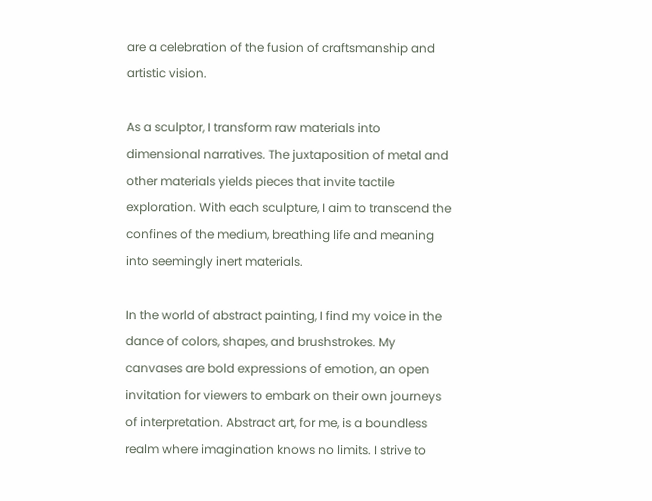are a celebration of the fusion of craftsmanship and artistic vision.

As a sculptor, I transform raw materials into dimensional narratives. The juxtaposition of metal and other materials yields pieces that invite tactile exploration. With each sculpture, I aim to transcend the confines of the medium, breathing life and meaning into seemingly inert materials.

In the world of abstract painting, I find my voice in the dance of colors, shapes, and brushstrokes. My canvases are bold expressions of emotion, an open invitation for viewers to embark on their own journeys of interpretation. Abstract art, for me, is a boundless realm where imagination knows no limits. I strive to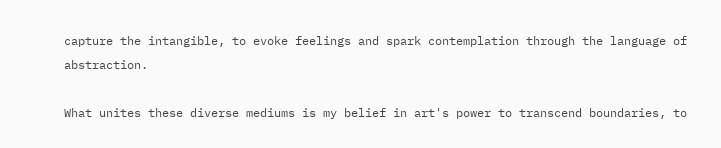capture the intangible, to evoke feelings and spark contemplation through the language of abstraction.

What unites these diverse mediums is my belief in art's power to transcend boundaries, to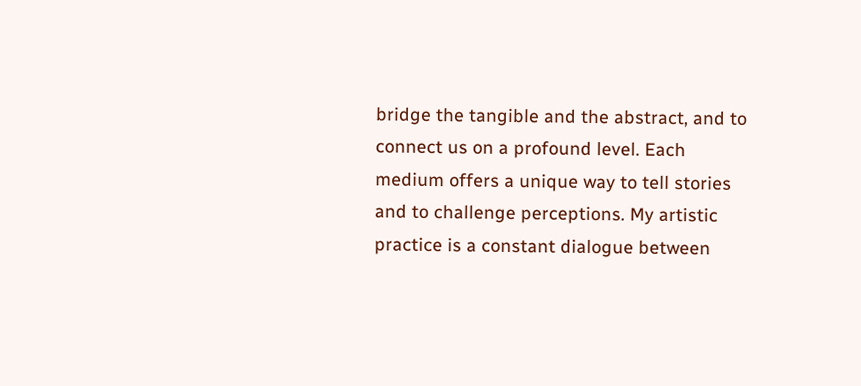bridge the tangible and the abstract, and to connect us on a profound level. Each medium offers a unique way to tell stories and to challenge perceptions. My artistic practice is a constant dialogue between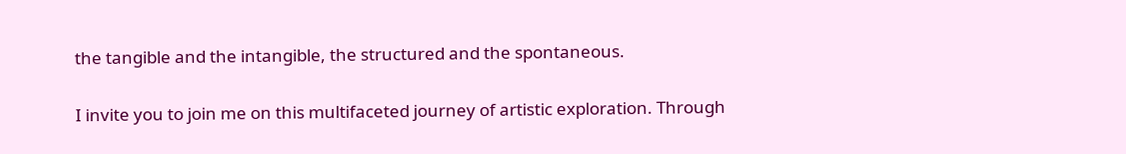the tangible and the intangible, the structured and the spontaneous.

I invite you to join me on this multifaceted journey of artistic exploration. Through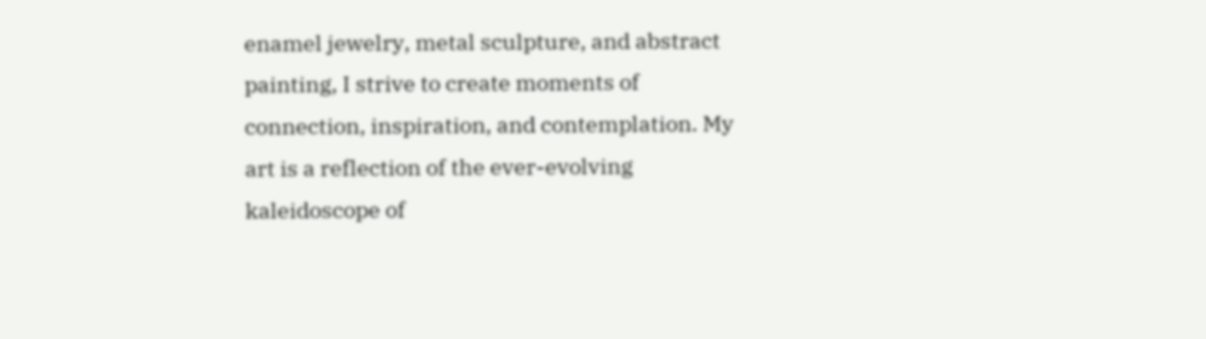enamel jewelry, metal sculpture, and abstract painting, I strive to create moments of connection, inspiration, and contemplation. My art is a reflection of the ever-evolving kaleidoscope of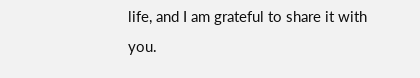life, and I am grateful to share it with you.